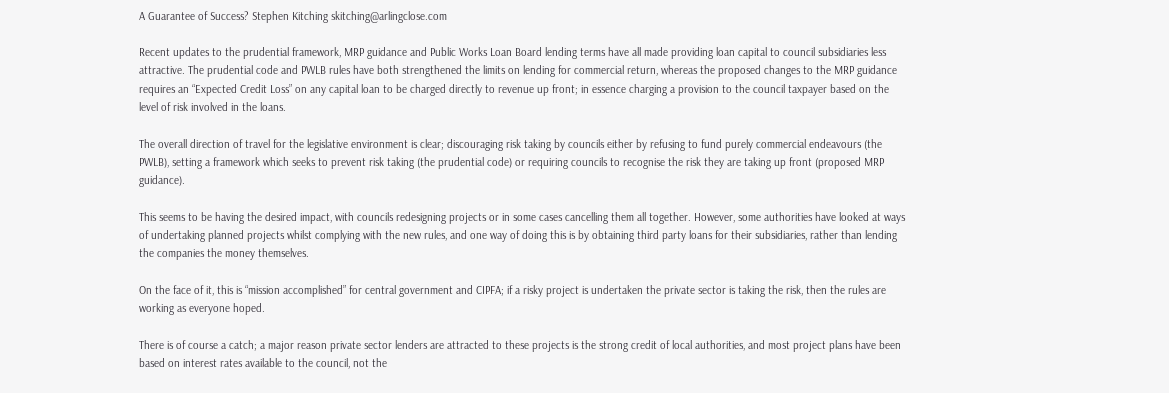A Guarantee of Success? Stephen Kitching skitching@arlingclose.com

Recent updates to the prudential framework, MRP guidance and Public Works Loan Board lending terms have all made providing loan capital to council subsidiaries less attractive. The prudential code and PWLB rules have both strengthened the limits on lending for commercial return, whereas the proposed changes to the MRP guidance requires an “Expected Credit Loss” on any capital loan to be charged directly to revenue up front; in essence charging a provision to the council taxpayer based on the level of risk involved in the loans.

The overall direction of travel for the legislative environment is clear; discouraging risk taking by councils either by refusing to fund purely commercial endeavours (the PWLB), setting a framework which seeks to prevent risk taking (the prudential code) or requiring councils to recognise the risk they are taking up front (proposed MRP guidance).

This seems to be having the desired impact, with councils redesigning projects or in some cases cancelling them all together. However, some authorities have looked at ways of undertaking planned projects whilst complying with the new rules, and one way of doing this is by obtaining third party loans for their subsidiaries, rather than lending the companies the money themselves.

On the face of it, this is “mission accomplished” for central government and CIPFA; if a risky project is undertaken the private sector is taking the risk, then the rules are working as everyone hoped.

There is of course a catch; a major reason private sector lenders are attracted to these projects is the strong credit of local authorities, and most project plans have been based on interest rates available to the council, not the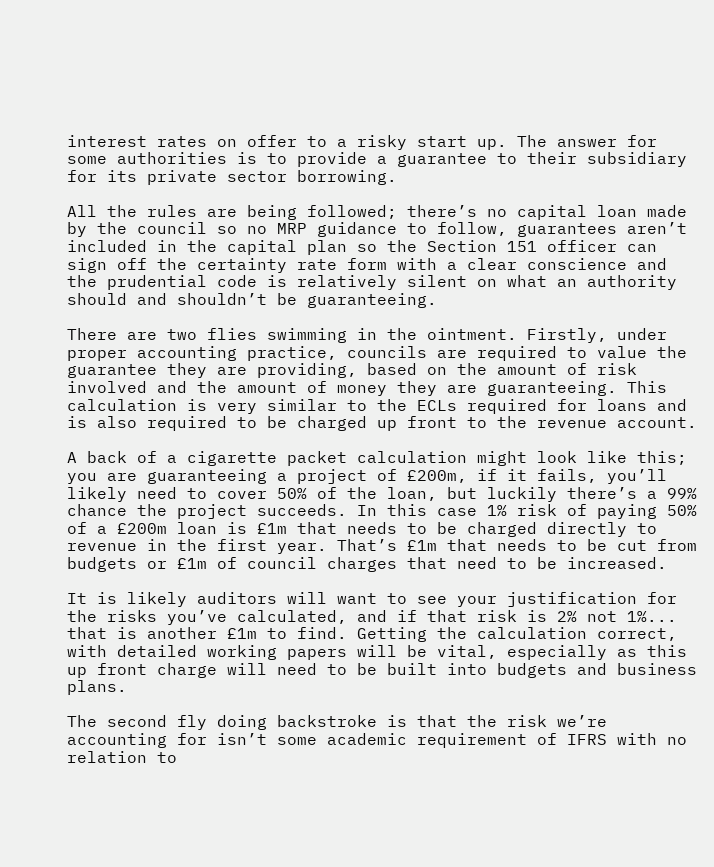interest rates on offer to a risky start up. The answer for some authorities is to provide a guarantee to their subsidiary for its private sector borrowing.

All the rules are being followed; there’s no capital loan made by the council so no MRP guidance to follow, guarantees aren’t included in the capital plan so the Section 151 officer can sign off the certainty rate form with a clear conscience and the prudential code is relatively silent on what an authority should and shouldn’t be guaranteeing.

There are two flies swimming in the ointment. Firstly, under proper accounting practice, councils are required to value the guarantee they are providing, based on the amount of risk involved and the amount of money they are guaranteeing. This calculation is very similar to the ECLs required for loans and is also required to be charged up front to the revenue account.

A back of a cigarette packet calculation might look like this; you are guaranteeing a project of £200m, if it fails, you’ll likely need to cover 50% of the loan, but luckily there’s a 99% chance the project succeeds. In this case 1% risk of paying 50% of a £200m loan is £1m that needs to be charged directly to revenue in the first year. That’s £1m that needs to be cut from budgets or £1m of council charges that need to be increased.

It is likely auditors will want to see your justification for the risks you’ve calculated, and if that risk is 2% not 1%... that is another £1m to find. Getting the calculation correct, with detailed working papers will be vital, especially as this up front charge will need to be built into budgets and business plans.

The second fly doing backstroke is that the risk we’re accounting for isn’t some academic requirement of IFRS with no relation to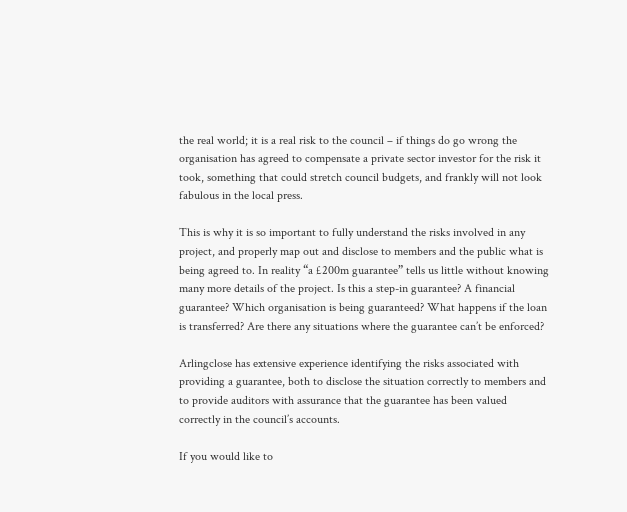the real world; it is a real risk to the council – if things do go wrong the organisation has agreed to compensate a private sector investor for the risk it took, something that could stretch council budgets, and frankly will not look fabulous in the local press.

This is why it is so important to fully understand the risks involved in any project, and properly map out and disclose to members and the public what is being agreed to. In reality “a £200m guarantee” tells us little without knowing many more details of the project. Is this a step-in guarantee? A financial guarantee? Which organisation is being guaranteed? What happens if the loan is transferred? Are there any situations where the guarantee can’t be enforced?

Arlingclose has extensive experience identifying the risks associated with providing a guarantee, both to disclose the situation correctly to members and to provide auditors with assurance that the guarantee has been valued correctly in the council’s accounts.

If you would like to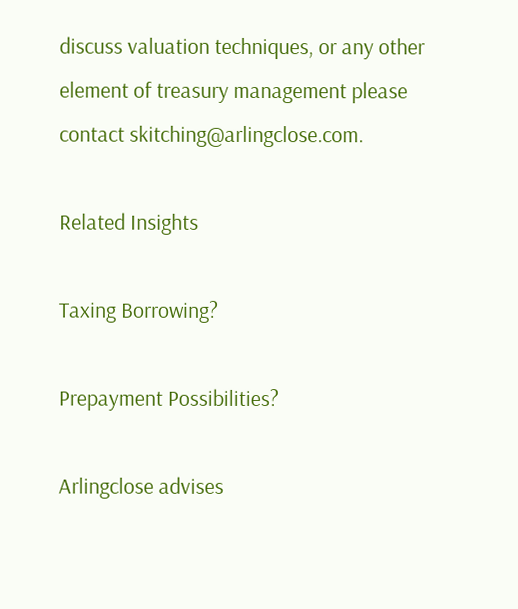discuss valuation techniques, or any other element of treasury management please contact skitching@arlingclose.com.

Related Insights

Taxing Borrowing?

Prepayment Possibilities?

Arlingclose advises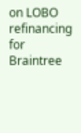on LOBO refinancing for Braintree